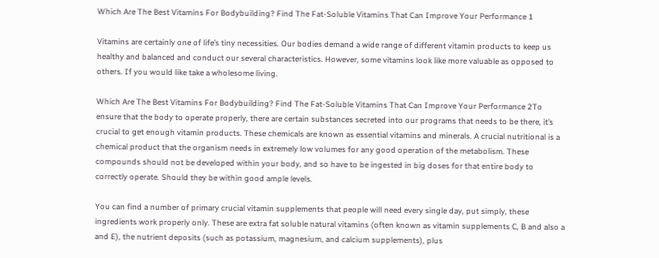Which Are The Best Vitamins For Bodybuilding? Find The Fat-Soluble Vitamins That Can Improve Your Performance 1

Vitamins are certainly one of life’s tiny necessities. Our bodies demand a wide range of different vitamin products to keep us healthy and balanced and conduct our several characteristics. However, some vitamins look like more valuable as opposed to others. If you would like take a wholesome living.

Which Are The Best Vitamins For Bodybuilding? Find The Fat-Soluble Vitamins That Can Improve Your Performance 2To ensure that the body to operate properly, there are certain substances secreted into our programs that needs to be there, it’s crucial to get enough vitamin products. These chemicals are known as essential vitamins and minerals. A crucial nutritional is a chemical product that the organism needs in extremely low volumes for any good operation of the metabolism. These compounds should not be developed within your body, and so have to be ingested in big doses for that entire body to correctly operate. Should they be within good ample levels.

You can find a number of primary crucial vitamin supplements that people will need every single day, put simply, these ingredients work properly only. These are extra fat soluble natural vitamins (often known as vitamin supplements C, B and also a and E), the nutrient deposits (such as potassium, magnesium, and calcium supplements), plus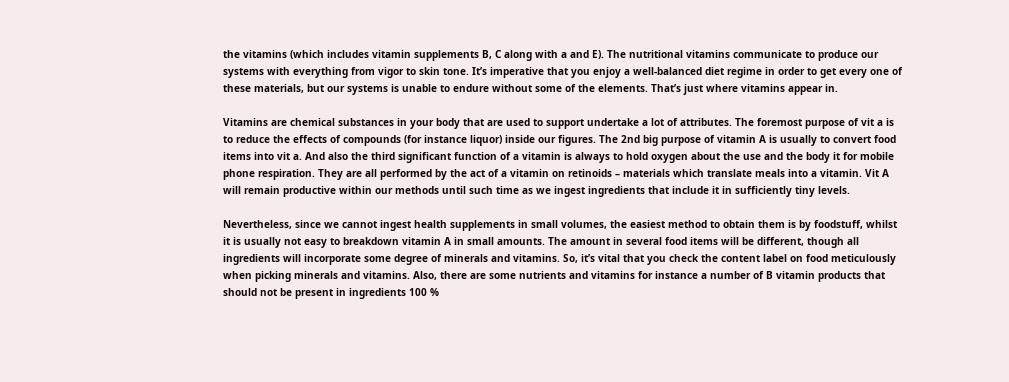the vitamins (which includes vitamin supplements B, C along with a and E). The nutritional vitamins communicate to produce our systems with everything from vigor to skin tone. It’s imperative that you enjoy a well-balanced diet regime in order to get every one of these materials, but our systems is unable to endure without some of the elements. That’s just where vitamins appear in.

Vitamins are chemical substances in your body that are used to support undertake a lot of attributes. The foremost purpose of vit a is to reduce the effects of compounds (for instance liquor) inside our figures. The 2nd big purpose of vitamin A is usually to convert food items into vit a. And also the third significant function of a vitamin is always to hold oxygen about the use and the body it for mobile phone respiration. They are all performed by the act of a vitamin on retinoids – materials which translate meals into a vitamin. Vit A will remain productive within our methods until such time as we ingest ingredients that include it in sufficiently tiny levels.

Nevertheless, since we cannot ingest health supplements in small volumes, the easiest method to obtain them is by foodstuff, whilst it is usually not easy to breakdown vitamin A in small amounts. The amount in several food items will be different, though all ingredients will incorporate some degree of minerals and vitamins. So, it’s vital that you check the content label on food meticulously when picking minerals and vitamins. Also, there are some nutrients and vitamins for instance a number of B vitamin products that should not be present in ingredients 100 %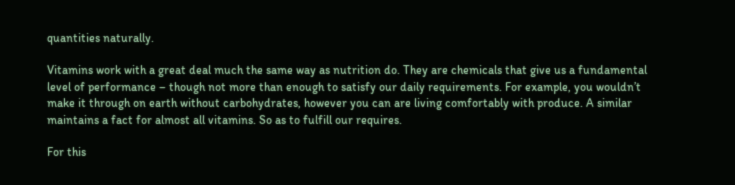quantities naturally.

Vitamins work with a great deal much the same way as nutrition do. They are chemicals that give us a fundamental level of performance – though not more than enough to satisfy our daily requirements. For example, you wouldn’t make it through on earth without carbohydrates, however you can are living comfortably with produce. A similar maintains a fact for almost all vitamins. So as to fulfill our requires.

For this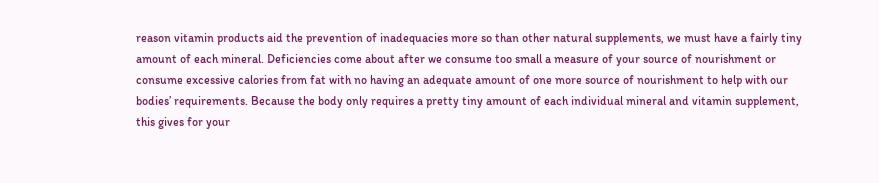reason vitamin products aid the prevention of inadequacies more so than other natural supplements, we must have a fairly tiny amount of each mineral. Deficiencies come about after we consume too small a measure of your source of nourishment or consume excessive calories from fat with no having an adequate amount of one more source of nourishment to help with our bodies’ requirements. Because the body only requires a pretty tiny amount of each individual mineral and vitamin supplement, this gives for your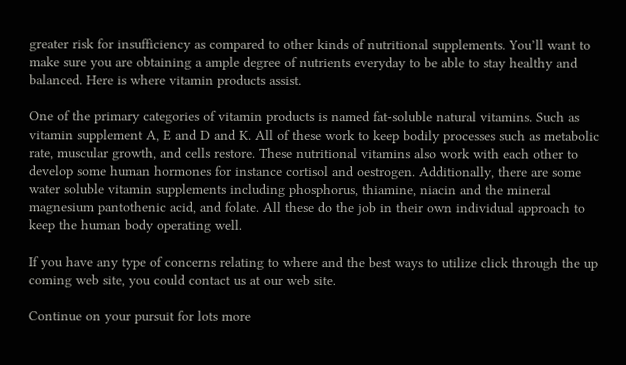greater risk for insufficiency as compared to other kinds of nutritional supplements. You’ll want to make sure you are obtaining a ample degree of nutrients everyday to be able to stay healthy and balanced. Here is where vitamin products assist.

One of the primary categories of vitamin products is named fat-soluble natural vitamins. Such as vitamin supplement A, E and D and K. All of these work to keep bodily processes such as metabolic rate, muscular growth, and cells restore. These nutritional vitamins also work with each other to develop some human hormones for instance cortisol and oestrogen. Additionally, there are some water soluble vitamin supplements including phosphorus, thiamine, niacin and the mineral magnesium pantothenic acid, and folate. All these do the job in their own individual approach to keep the human body operating well.

If you have any type of concerns relating to where and the best ways to utilize click through the up coming web site, you could contact us at our web site.

Continue on your pursuit for lots more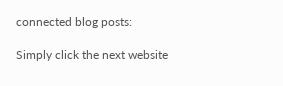connected blog posts:

Simply click the next website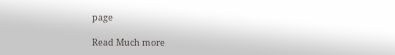page

Read Much more